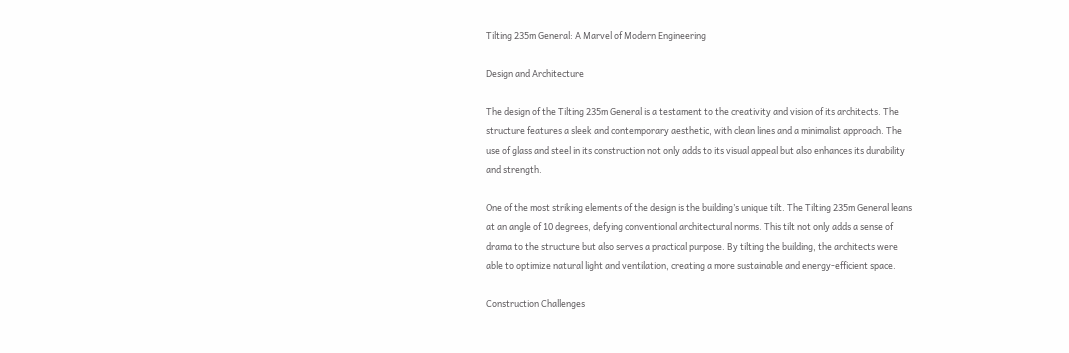Tilting 235m General: A Marvel of Modern Engineering

Design and Architecture

The design of the Tilting 235m General is a testament to the creativity and vision of its architects. The structure features a sleek and contemporary aesthetic, with clean lines and a minimalist approach. The use of glass and steel in its construction not only adds to its visual appeal but also enhances its durability and strength.

One of the most striking elements of the design is the building’s unique tilt. The Tilting 235m General leans at an angle of 10 degrees, defying conventional architectural norms. This tilt not only adds a sense of drama to the structure but also serves a practical purpose. By tilting the building, the architects were able to optimize natural light and ventilation, creating a more sustainable and energy-efficient space.

Construction Challenges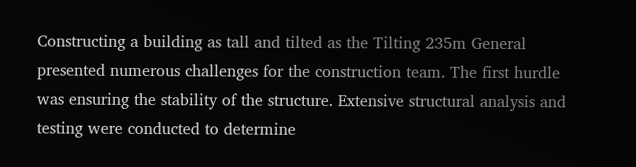Constructing a building as tall and tilted as the Tilting 235m General presented numerous challenges for the construction team. The first hurdle was ensuring the stability of the structure. Extensive structural analysis and testing were conducted to determine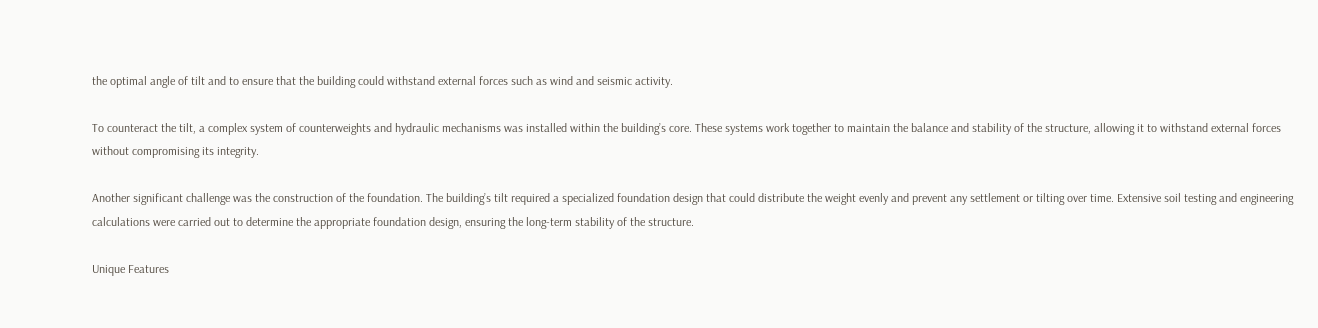the optimal angle of tilt and to ensure that the building could withstand external forces such as wind and seismic activity.

To counteract the tilt, a complex system of counterweights and hydraulic mechanisms was installed within the building’s core. These systems work together to maintain the balance and stability of the structure, allowing it to withstand external forces without compromising its integrity.

Another significant challenge was the construction of the foundation. The building’s tilt required a specialized foundation design that could distribute the weight evenly and prevent any settlement or tilting over time. Extensive soil testing and engineering calculations were carried out to determine the appropriate foundation design, ensuring the long-term stability of the structure.

Unique Features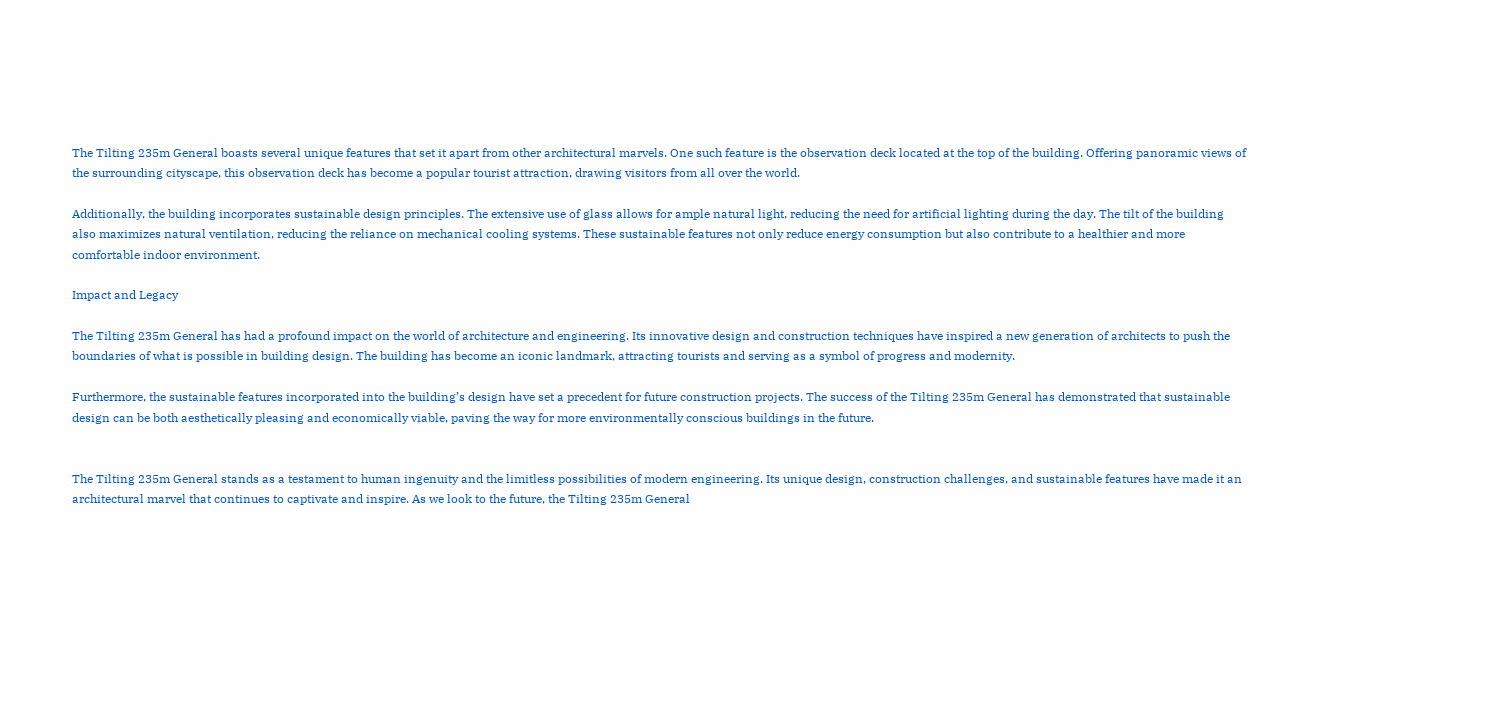The Tilting 235m General boasts several unique features that set it apart from other architectural marvels. One such feature is the observation deck located at the top of the building. Offering panoramic views of the surrounding cityscape, this observation deck has become a popular tourist attraction, drawing visitors from all over the world.

Additionally, the building incorporates sustainable design principles. The extensive use of glass allows for ample natural light, reducing the need for artificial lighting during the day. The tilt of the building also maximizes natural ventilation, reducing the reliance on mechanical cooling systems. These sustainable features not only reduce energy consumption but also contribute to a healthier and more comfortable indoor environment.

Impact and Legacy

The Tilting 235m General has had a profound impact on the world of architecture and engineering. Its innovative design and construction techniques have inspired a new generation of architects to push the boundaries of what is possible in building design. The building has become an iconic landmark, attracting tourists and serving as a symbol of progress and modernity.

Furthermore, the sustainable features incorporated into the building’s design have set a precedent for future construction projects. The success of the Tilting 235m General has demonstrated that sustainable design can be both aesthetically pleasing and economically viable, paving the way for more environmentally conscious buildings in the future.


The Tilting 235m General stands as a testament to human ingenuity and the limitless possibilities of modern engineering. Its unique design, construction challenges, and sustainable features have made it an architectural marvel that continues to captivate and inspire. As we look to the future, the Tilting 235m General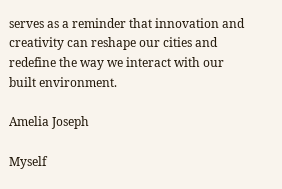serves as a reminder that innovation and creativity can reshape our cities and redefine the way we interact with our built environment.

Amelia Joseph

Myself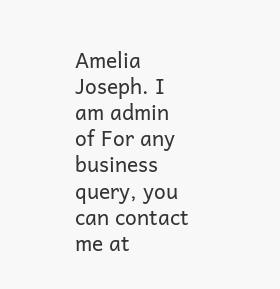Amelia Joseph. I am admin of For any business query, you can contact me at